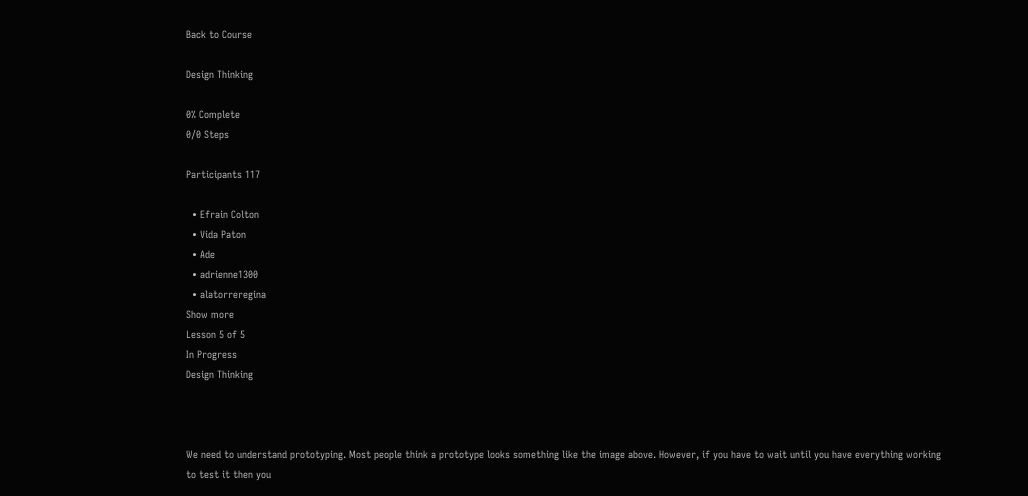Back to Course

Design Thinking

0% Complete
0/0 Steps

Participants 117

  • Efrain Colton
  • Vida Paton
  • Ade
  • adrienne1300
  • alatorreregina
Show more
Lesson 5 of 5
In Progress
Design Thinking



We need to understand prototyping. Most people think a prototype looks something like the image above. However, if you have to wait until you have everything working to test it then you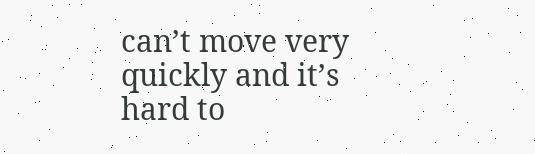can’t move very quickly and it’s hard to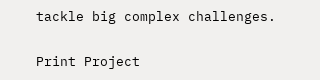tackle big complex challenges.

Print Project